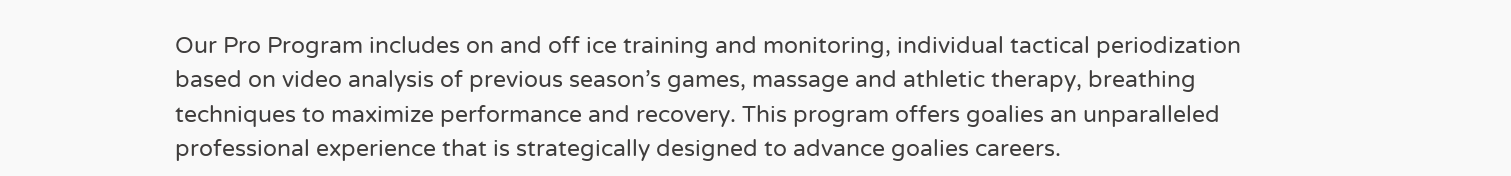Our Pro Program includes on and off ice training and monitoring, individual tactical periodization based on video analysis of previous season’s games, massage and athletic therapy, breathing techniques to maximize performance and recovery. This program offers goalies an unparalleled professional experience that is strategically designed to advance goalies careers.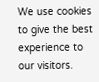We use cookies to give the best experience to our visitors.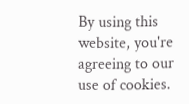By using this website, you're agreeing to our use of cookies.